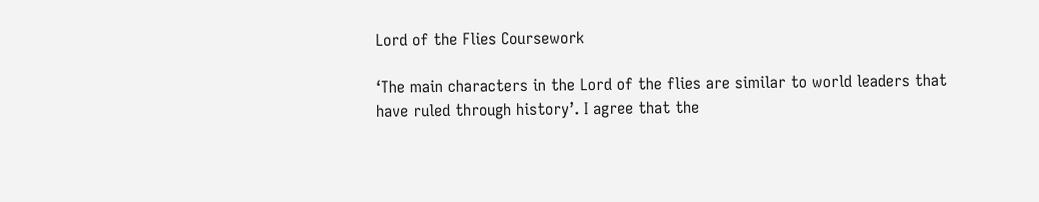Lord of the Flies Coursework

‘The main characters in the Lord of the flies are similar to world leaders that have ruled through history’. I agree that the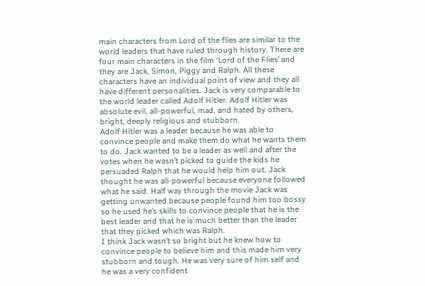main characters from Lord of the flies are similar to the world leaders that have ruled through history. There are four main characters in the film ‘Lord of the Flies’ and they are Jack, Simon, Piggy and Ralph. All these characters have an individual point of view and they all have different personalities. Jack is very comparable to the world leader called Adolf Hitler. Adolf Hitler was absolute evil, all-powerful, mad, and hated by others, bright, deeply religious and stubborn.
Adolf Hitler was a leader because he was able to convince people and make them do what he wants them to do. Jack wanted to be a leader as well and after the votes when he wasn’t picked to guide the kids he persuaded Ralph that he would help him out. Jack thought he was all-powerful because everyone followed what he said. Half way through the movie Jack was getting unwanted because people found him too bossy so he used he’s skills to convince people that he is the best leader and that he is much better than the leader that they picked which was Ralph.
I think Jack wasn’t so bright but he knew how to convince people to believe him and this made him very stubborn and tough. He was very sure of him self and he was a very confident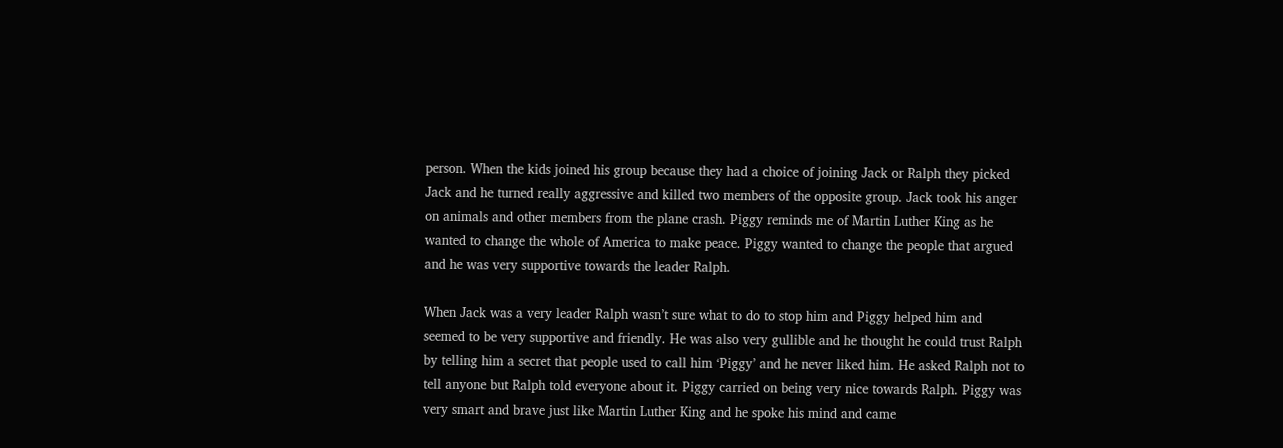person. When the kids joined his group because they had a choice of joining Jack or Ralph they picked Jack and he turned really aggressive and killed two members of the opposite group. Jack took his anger on animals and other members from the plane crash. Piggy reminds me of Martin Luther King as he wanted to change the whole of America to make peace. Piggy wanted to change the people that argued and he was very supportive towards the leader Ralph.

When Jack was a very leader Ralph wasn’t sure what to do to stop him and Piggy helped him and seemed to be very supportive and friendly. He was also very gullible and he thought he could trust Ralph by telling him a secret that people used to call him ‘Piggy’ and he never liked him. He asked Ralph not to tell anyone but Ralph told everyone about it. Piggy carried on being very nice towards Ralph. Piggy was very smart and brave just like Martin Luther King and he spoke his mind and came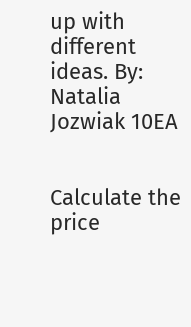up with different ideas. By: Natalia Jozwiak 10EA


Calculate the price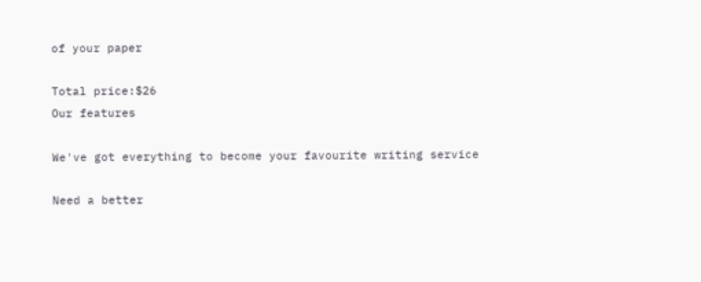of your paper

Total price:$26
Our features

We've got everything to become your favourite writing service

Need a better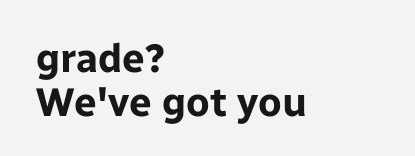grade?
We've got you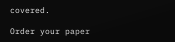covered.

Order your paper